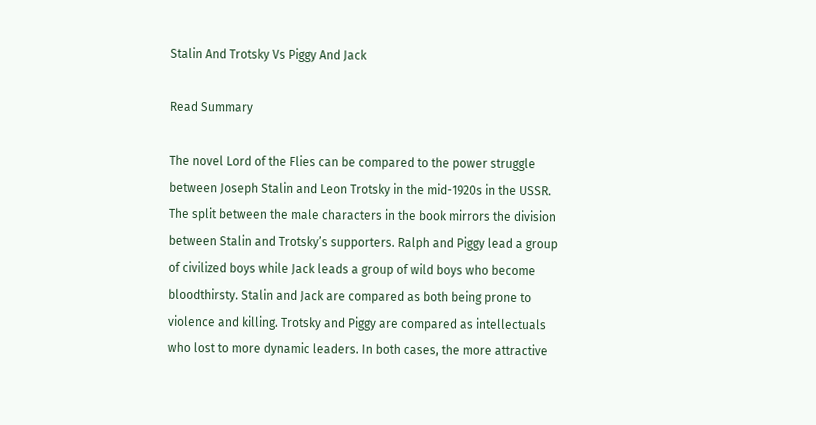Stalin And Trotsky Vs Piggy And Jack

Read Summary

The novel Lord of the Flies can be compared to the power struggle between Joseph Stalin and Leon Trotsky in the mid-1920s in the USSR. The split between the male characters in the book mirrors the division between Stalin and Trotsky’s supporters. Ralph and Piggy lead a group of civilized boys while Jack leads a group of wild boys who become bloodthirsty. Stalin and Jack are compared as both being prone to violence and killing. Trotsky and Piggy are compared as intellectuals who lost to more dynamic leaders. In both cases, the more attractive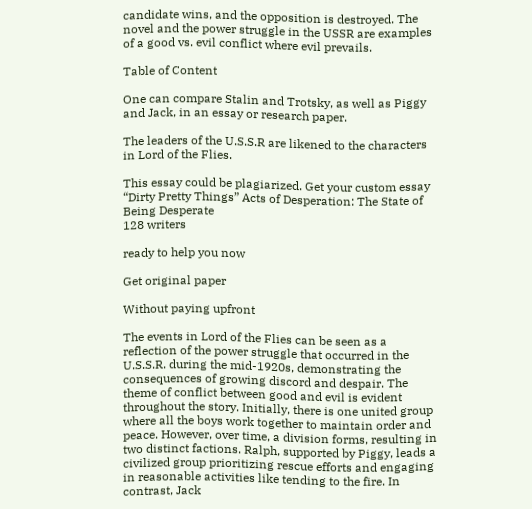candidate wins, and the opposition is destroyed. The novel and the power struggle in the USSR are examples of a good vs. evil conflict where evil prevails.

Table of Content

One can compare Stalin and Trotsky, as well as Piggy and Jack, in an essay or research paper.

The leaders of the U.S.S.R are likened to the characters in Lord of the Flies.

This essay could be plagiarized. Get your custom essay
“Dirty Pretty Things” Acts of Desperation: The State of Being Desperate
128 writers

ready to help you now

Get original paper

Without paying upfront

The events in Lord of the Flies can be seen as a reflection of the power struggle that occurred in the U.S.S.R. during the mid-1920s, demonstrating the consequences of growing discord and despair. The theme of conflict between good and evil is evident throughout the story. Initially, there is one united group where all the boys work together to maintain order and peace. However, over time, a division forms, resulting in two distinct factions. Ralph, supported by Piggy, leads a civilized group prioritizing rescue efforts and engaging in reasonable activities like tending to the fire. In contrast, Jack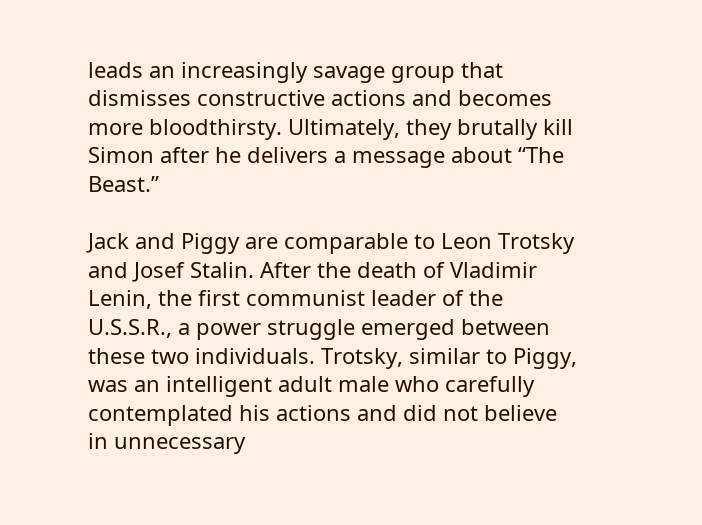leads an increasingly savage group that dismisses constructive actions and becomes more bloodthirsty. Ultimately, they brutally kill Simon after he delivers a message about “The Beast.”

Jack and Piggy are comparable to Leon Trotsky and Josef Stalin. After the death of Vladimir Lenin, the first communist leader of the U.S.S.R., a power struggle emerged between these two individuals. Trotsky, similar to Piggy, was an intelligent adult male who carefully contemplated his actions and did not believe in unnecessary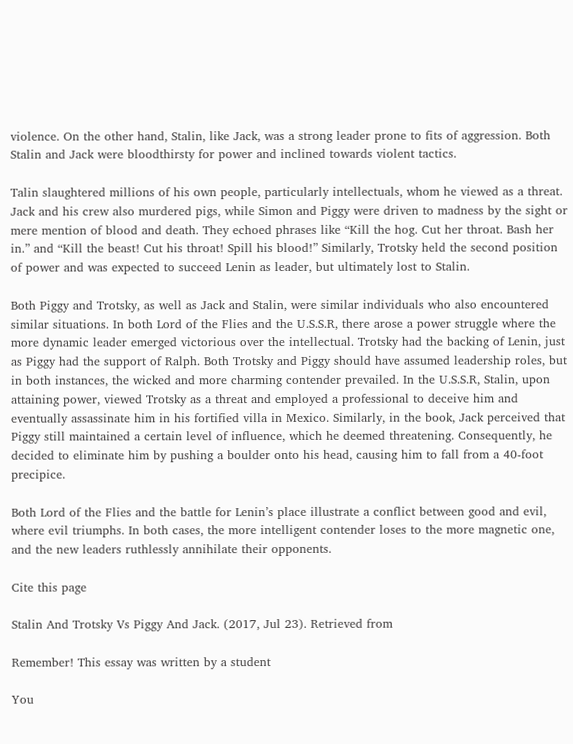violence. On the other hand, Stalin, like Jack, was a strong leader prone to fits of aggression. Both Stalin and Jack were bloodthirsty for power and inclined towards violent tactics.

Talin slaughtered millions of his own people, particularly intellectuals, whom he viewed as a threat. Jack and his crew also murdered pigs, while Simon and Piggy were driven to madness by the sight or mere mention of blood and death. They echoed phrases like “Kill the hog. Cut her throat. Bash her in.” and “Kill the beast! Cut his throat! Spill his blood!” Similarly, Trotsky held the second position of power and was expected to succeed Lenin as leader, but ultimately lost to Stalin.

Both Piggy and Trotsky, as well as Jack and Stalin, were similar individuals who also encountered similar situations. In both Lord of the Flies and the U.S.S.R, there arose a power struggle where the more dynamic leader emerged victorious over the intellectual. Trotsky had the backing of Lenin, just as Piggy had the support of Ralph. Both Trotsky and Piggy should have assumed leadership roles, but in both instances, the wicked and more charming contender prevailed. In the U.S.S.R, Stalin, upon attaining power, viewed Trotsky as a threat and employed a professional to deceive him and eventually assassinate him in his fortified villa in Mexico. Similarly, in the book, Jack perceived that Piggy still maintained a certain level of influence, which he deemed threatening. Consequently, he decided to eliminate him by pushing a boulder onto his head, causing him to fall from a 40-foot precipice.

Both Lord of the Flies and the battle for Lenin’s place illustrate a conflict between good and evil, where evil triumphs. In both cases, the more intelligent contender loses to the more magnetic one, and the new leaders ruthlessly annihilate their opponents.

Cite this page

Stalin And Trotsky Vs Piggy And Jack. (2017, Jul 23). Retrieved from

Remember! This essay was written by a student

You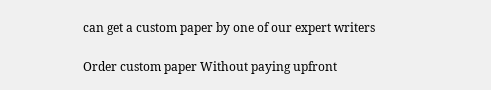can get a custom paper by one of our expert writers

Order custom paper Without paying upfront